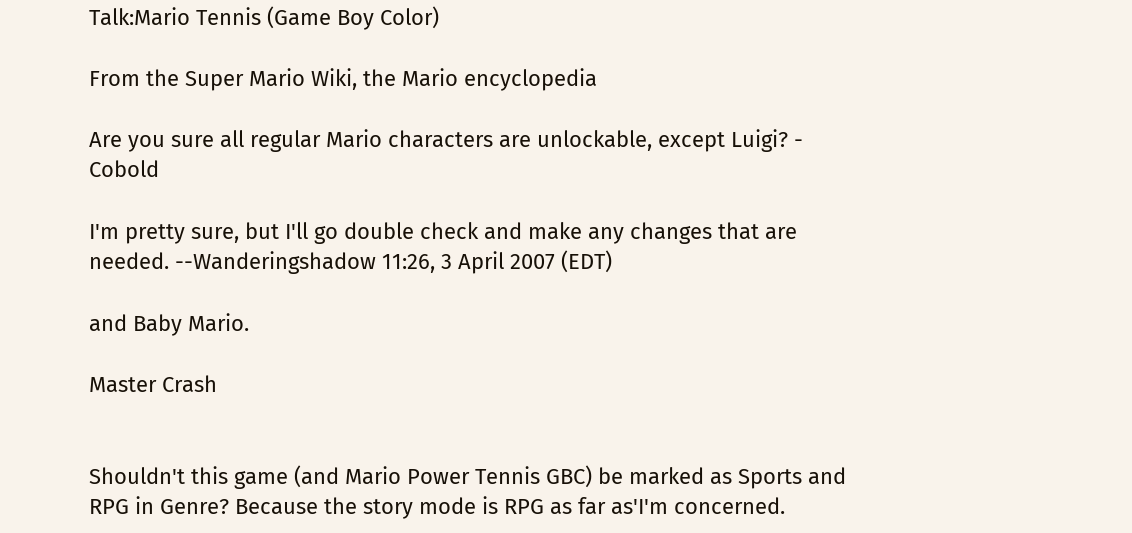Talk:Mario Tennis (Game Boy Color)

From the Super Mario Wiki, the Mario encyclopedia

Are you sure all regular Mario characters are unlockable, except Luigi? - Cobold

I'm pretty sure, but I'll go double check and make any changes that are needed. --Wanderingshadow 11:26, 3 April 2007 (EDT)

and Baby Mario.

Master Crash


Shouldn't this game (and Mario Power Tennis GBC) be marked as Sports and RPG in Genre? Because the story mode is RPG as far as'I'm concerned.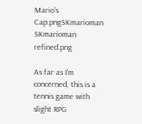Mario's Cap.pngSKmarioman SKmarioman refined.png

As far as I'm concerned, this is a tennis game with slight RPG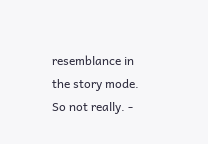resemblance in the story mode. So not really. -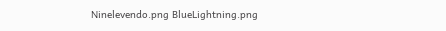Ninelevendo.png BlueLightning.png